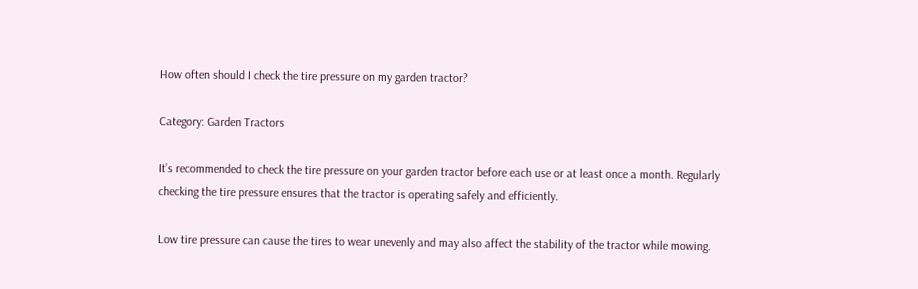How often should I check the tire pressure on my garden tractor?

Category: Garden Tractors

It’s recommended to check the tire pressure on your garden tractor before each use or at least once a month. Regularly checking the tire pressure ensures that the tractor is operating safely and efficiently.

Low tire pressure can cause the tires to wear unevenly and may also affect the stability of the tractor while mowing.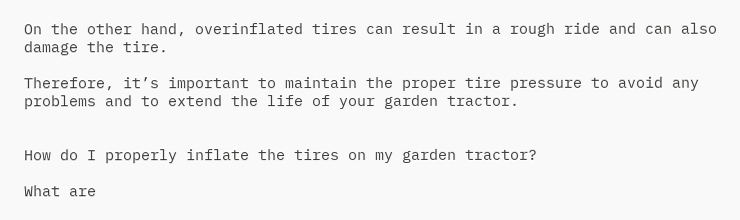On the other hand, overinflated tires can result in a rough ride and can also damage the tire.

Therefore, it’s important to maintain the proper tire pressure to avoid any problems and to extend the life of your garden tractor.


How do I properly inflate the tires on my garden tractor?

What are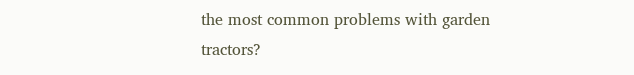the most common problems with garden tractors?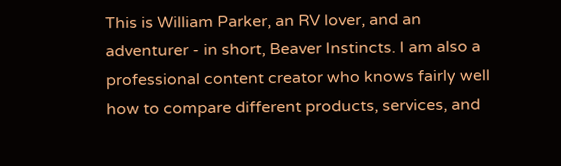This is William Parker, an RV lover, and an adventurer - in short, Beaver Instincts. I am also a professional content creator who knows fairly well how to compare different products, services, and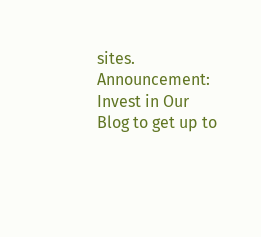sites. Announcement: Invest in Our Blog to get up to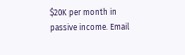$20K per month in passive income. Email